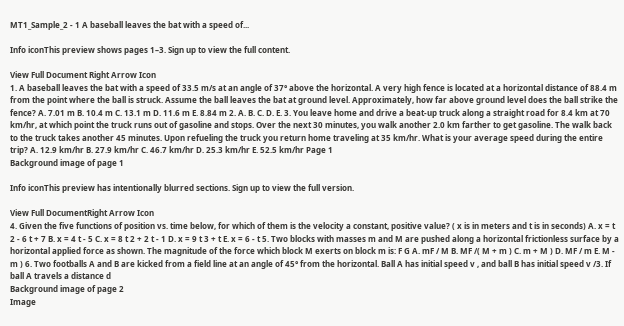MT1_Sample_2 - 1 A baseball leaves the bat with a speed of...

Info iconThis preview shows pages 1–3. Sign up to view the full content.

View Full Document Right Arrow Icon
1. A baseball leaves the bat with a speed of 33.5 m/s at an angle of 37° above the horizontal. A very high fence is located at a horizontal distance of 88.4 m from the point where the ball is struck. Assume the ball leaves the bat at ground level. Approximately, how far above ground level does the ball strike the fence? A. 7.01 m B. 10.4 m C. 13.1 m D. 11.6 m E. 8.84 m 2. A. B. C. D. E. 3. You leave home and drive a beat-up truck along a straight road for 8.4 km at 70 km/hr, at which point the truck runs out of gasoline and stops. Over the next 30 minutes, you walk another 2.0 km farther to get gasoline. The walk back to the truck takes another 45 minutes. Upon refueling the truck you return home traveling at 35 km/hr. What is your average speed during the entire trip? A. 12.9 km/hr B. 27.9 km/hr C. 46.7 km/hr D. 25.3 km/hr E. 52.5 km/hr Page 1
Background image of page 1

Info iconThis preview has intentionally blurred sections. Sign up to view the full version.

View Full DocumentRight Arrow Icon
4. Given the five functions of position vs. time below, for which of them is the velocity a constant, positive value? ( x is in meters and t is in seconds) A. x = t 2 - 6 t + 7 B. x = 4 t - 5 C. x = 8 t 2 + 2 t - 1 D. x = 9 t 3 + t E. x = 6 - t 5. Two blocks with masses m and M are pushed along a horizontal frictionless surface by a horizontal applied force as shown. The magnitude of the force which block M exerts on block m is: F G A. mF / M B. MF /( M + m ) C. m + M ) D. MF / m E. M - m ) 6. Two footballs A and B are kicked from a field line at an angle of 45° from the horizontal. Ball A has initial speed v , and ball B has initial speed v /3. If ball A travels a distance d
Background image of page 2
Image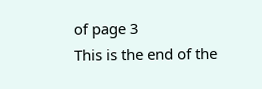of page 3
This is the end of the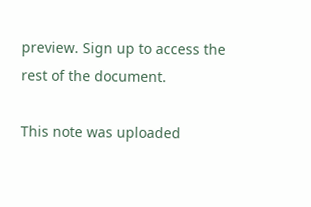preview. Sign up to access the rest of the document.

This note was uploaded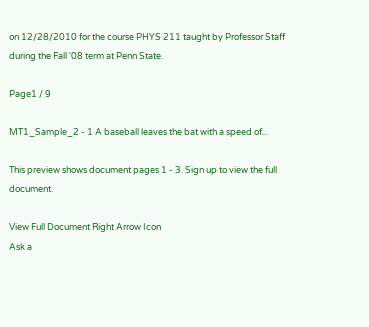on 12/28/2010 for the course PHYS 211 taught by Professor Staff during the Fall '08 term at Penn State.

Page1 / 9

MT1_Sample_2 - 1 A baseball leaves the bat with a speed of...

This preview shows document pages 1 - 3. Sign up to view the full document.

View Full Document Right Arrow Icon
Ask a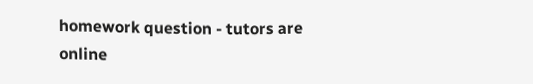homework question - tutors are online